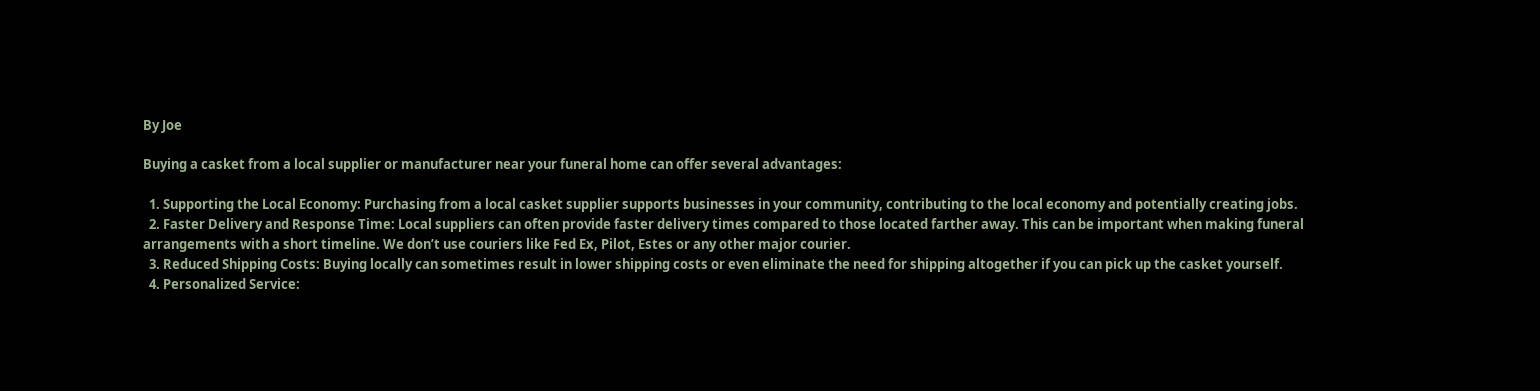By Joe

Buying a casket from a local supplier or manufacturer near your funeral home can offer several advantages:

  1. Supporting the Local Economy: Purchasing from a local casket supplier supports businesses in your community, contributing to the local economy and potentially creating jobs.
  2. Faster Delivery and Response Time: Local suppliers can often provide faster delivery times compared to those located farther away. This can be important when making funeral arrangements with a short timeline. We don’t use couriers like Fed Ex, Pilot, Estes or any other major courier.
  3. Reduced Shipping Costs: Buying locally can sometimes result in lower shipping costs or even eliminate the need for shipping altogether if you can pick up the casket yourself.
  4. Personalized Service: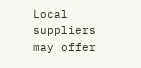Local suppliers may offer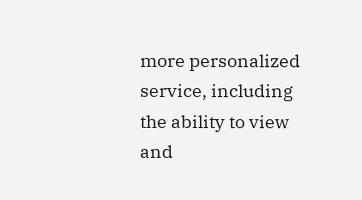more personalized service, including the ability to view and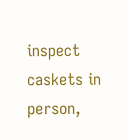inspect caskets in person,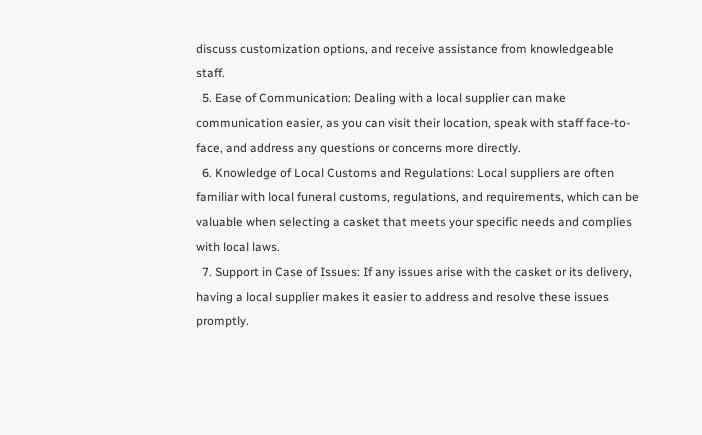discuss customization options, and receive assistance from knowledgeable staff.
  5. Ease of Communication: Dealing with a local supplier can make communication easier, as you can visit their location, speak with staff face-to-face, and address any questions or concerns more directly.
  6. Knowledge of Local Customs and Regulations: Local suppliers are often familiar with local funeral customs, regulations, and requirements, which can be valuable when selecting a casket that meets your specific needs and complies with local laws.
  7. Support in Case of Issues: If any issues arise with the casket or its delivery, having a local supplier makes it easier to address and resolve these issues promptly.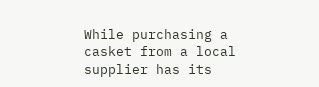While purchasing a casket from a local supplier has its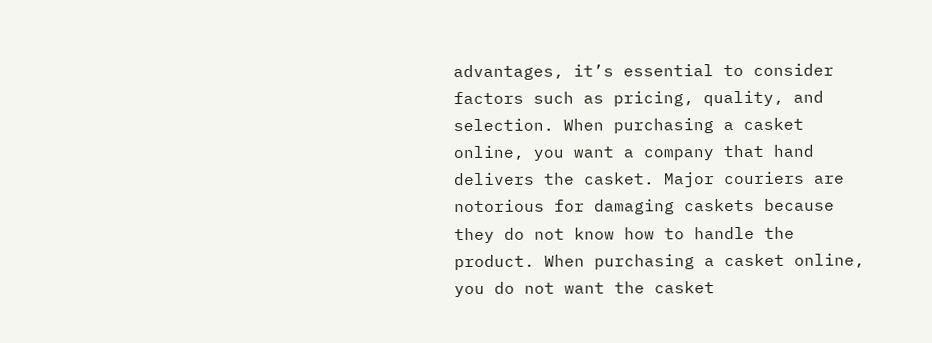advantages, it’s essential to consider factors such as pricing, quality, and selection. When purchasing a casket online, you want a company that hand delivers the casket. Major couriers are notorious for damaging caskets because they do not know how to handle the product. When purchasing a casket online, you do not want the casket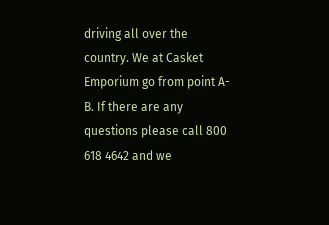driving all over the country. We at Casket Emporium go from point A-B. If there are any questions please call 800 618 4642 and we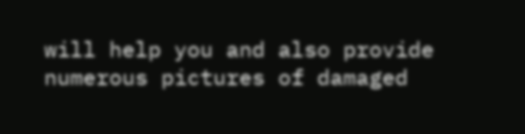will help you and also provide numerous pictures of damaged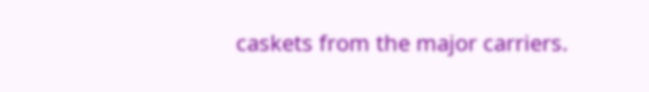caskets from the major carriers.